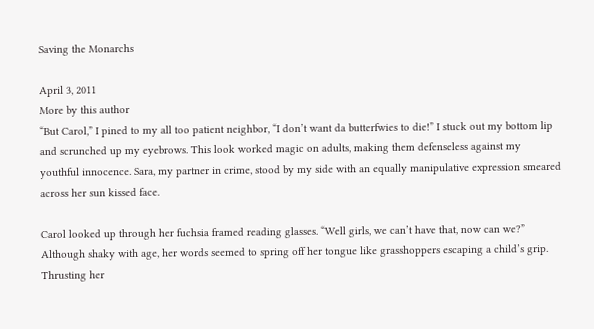Saving the Monarchs

April 3, 2011
More by this author
“But Carol,” I pined to my all too patient neighbor, “I don’t want da butterfwies to die!” I stuck out my bottom lip and scrunched up my eyebrows. This look worked magic on adults, making them defenseless against my youthful innocence. Sara, my partner in crime, stood by my side with an equally manipulative expression smeared across her sun kissed face.

Carol looked up through her fuchsia framed reading glasses. “Well girls, we can’t have that, now can we?” Although shaky with age, her words seemed to spring off her tongue like grasshoppers escaping a child’s grip. Thrusting her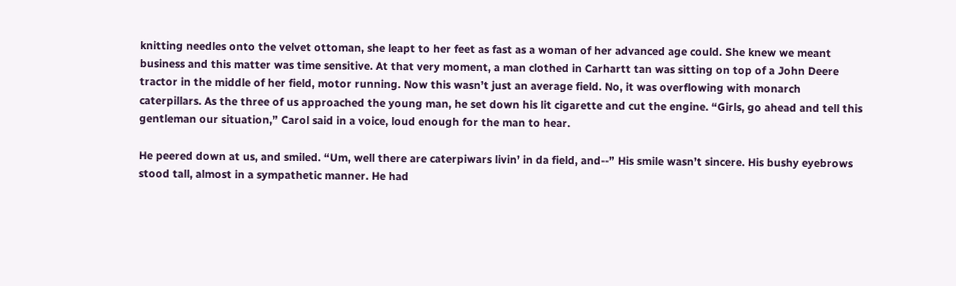knitting needles onto the velvet ottoman, she leapt to her feet as fast as a woman of her advanced age could. She knew we meant business and this matter was time sensitive. At that very moment, a man clothed in Carhartt tan was sitting on top of a John Deere tractor in the middle of her field, motor running. Now this wasn’t just an average field. No, it was overflowing with monarch caterpillars. As the three of us approached the young man, he set down his lit cigarette and cut the engine. “Girls, go ahead and tell this gentleman our situation,” Carol said in a voice, loud enough for the man to hear.

He peered down at us, and smiled. “Um, well there are caterpiwars livin’ in da field, and--” His smile wasn’t sincere. His bushy eyebrows stood tall, almost in a sympathetic manner. He had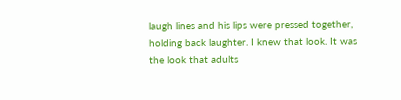laugh lines and his lips were pressed together, holding back laughter. I knew that look. It was the look that adults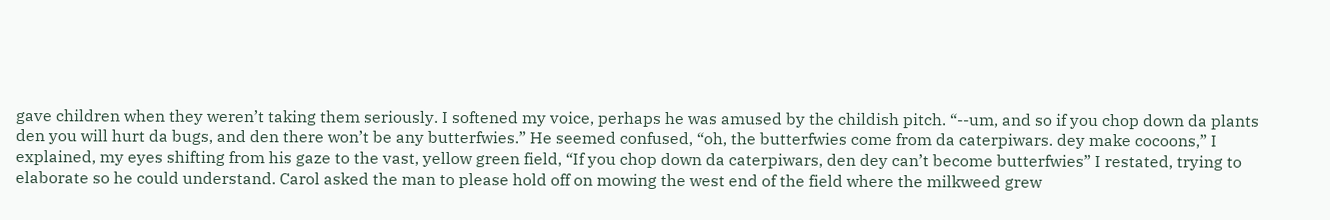gave children when they weren’t taking them seriously. I softened my voice, perhaps he was amused by the childish pitch. “--um, and so if you chop down da plants den you will hurt da bugs, and den there won’t be any butterfwies.” He seemed confused, “oh, the butterfwies come from da caterpiwars. dey make cocoons,” I explained, my eyes shifting from his gaze to the vast, yellow green field, “If you chop down da caterpiwars, den dey can’t become butterfwies” I restated, trying to elaborate so he could understand. Carol asked the man to please hold off on mowing the west end of the field where the milkweed grew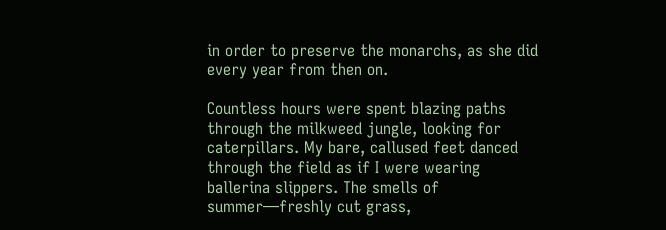in order to preserve the monarchs, as she did every year from then on.

Countless hours were spent blazing paths through the milkweed jungle, looking for caterpillars. My bare, callused feet danced through the field as if I were wearing ballerina slippers. The smells of summer—freshly cut grass,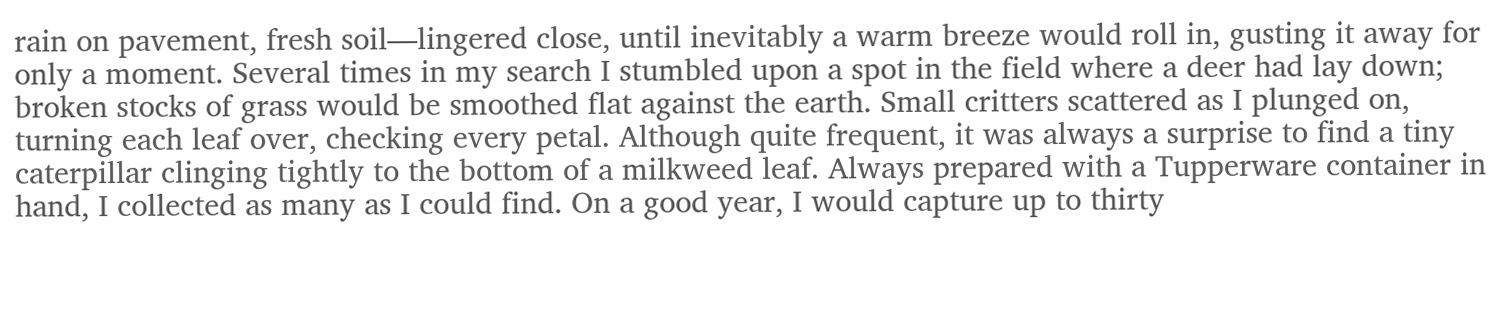rain on pavement, fresh soil—lingered close, until inevitably a warm breeze would roll in, gusting it away for only a moment. Several times in my search I stumbled upon a spot in the field where a deer had lay down; broken stocks of grass would be smoothed flat against the earth. Small critters scattered as I plunged on, turning each leaf over, checking every petal. Although quite frequent, it was always a surprise to find a tiny caterpillar clinging tightly to the bottom of a milkweed leaf. Always prepared with a Tupperware container in hand, I collected as many as I could find. On a good year, I would capture up to thirty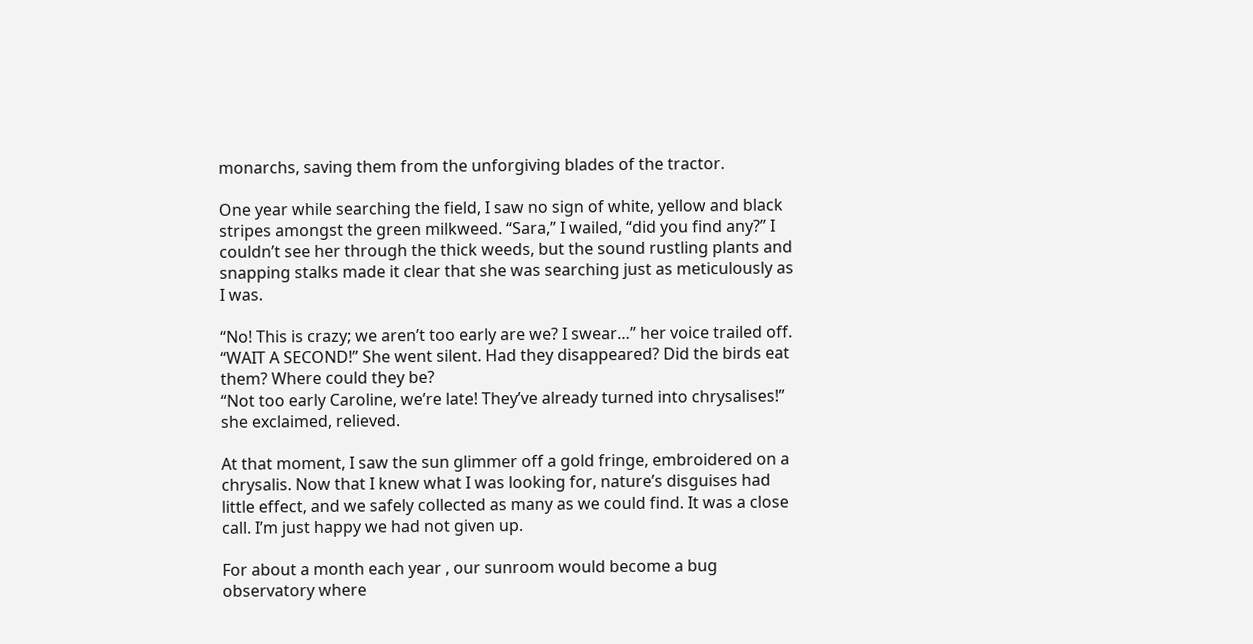monarchs, saving them from the unforgiving blades of the tractor.

One year while searching the field, I saw no sign of white, yellow and black stripes amongst the green milkweed. “Sara,” I wailed, “did you find any?” I couldn’t see her through the thick weeds, but the sound rustling plants and snapping stalks made it clear that she was searching just as meticulously as I was.

“No! This is crazy; we aren’t too early are we? I swear…” her voice trailed off. “WAIT A SECOND!” She went silent. Had they disappeared? Did the birds eat them? Where could they be?
“Not too early Caroline, we’re late! They’ve already turned into chrysalises!” she exclaimed, relieved.

At that moment, I saw the sun glimmer off a gold fringe, embroidered on a chrysalis. Now that I knew what I was looking for, nature’s disguises had little effect, and we safely collected as many as we could find. It was a close call. I’m just happy we had not given up.

For about a month each year , our sunroom would become a bug observatory where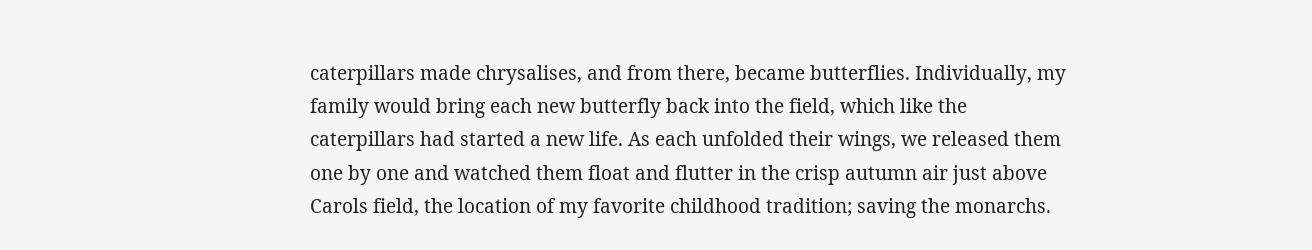caterpillars made chrysalises, and from there, became butterflies. Individually, my family would bring each new butterfly back into the field, which like the caterpillars had started a new life. As each unfolded their wings, we released them one by one and watched them float and flutter in the crisp autumn air just above Carols field, the location of my favorite childhood tradition; saving the monarchs.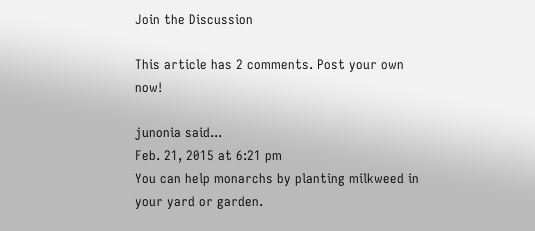Join the Discussion

This article has 2 comments. Post your own now!

junonia said...
Feb. 21, 2015 at 6:21 pm
You can help monarchs by planting milkweed in your yard or garden.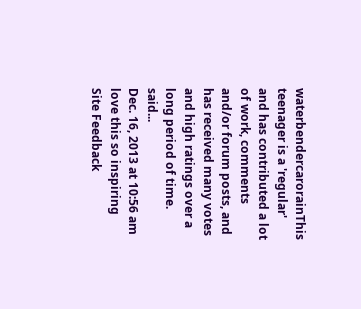waterbendercarorainThis teenager is a 'regular' and has contributed a lot of work, comments and/or forum posts, and has received many votes and high ratings over a long period of time. said...
Dec. 16, 2013 at 10:56 am
love this so inspiring
Site Feedback